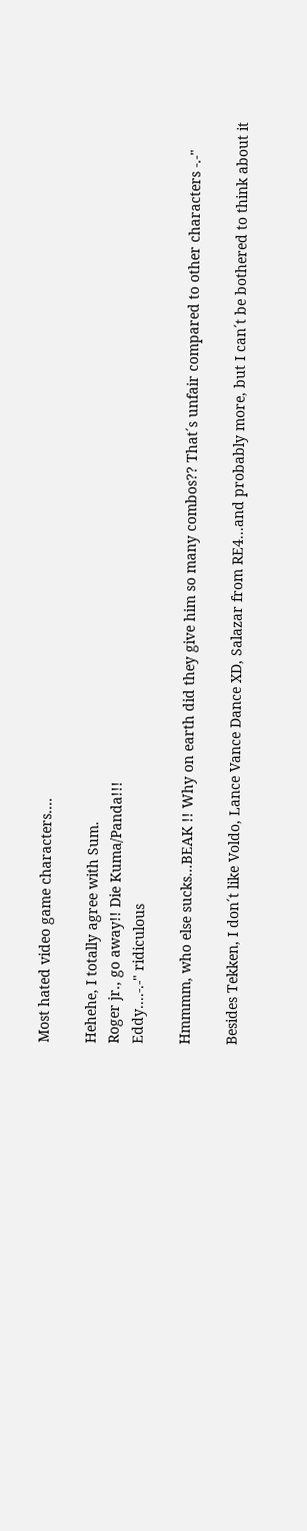Most hated video game characters....

Hehehe, I totally agree with Sum.
Roger jr., go away!! Die Kuma/Panda!!!
Eddy....-.-" ridiculous

Hmmmm, who else sucks...BEAK !! Why on earth did they give him so many combos?? That´s unfair compared to other characters -.-"

Besides Tekken, I don´t like Voldo, Lance Vance Dance XD, Salazar from RE4...and probably more, but I can´t be bothered to think about it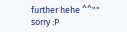further hehe ^^""
sorry :P